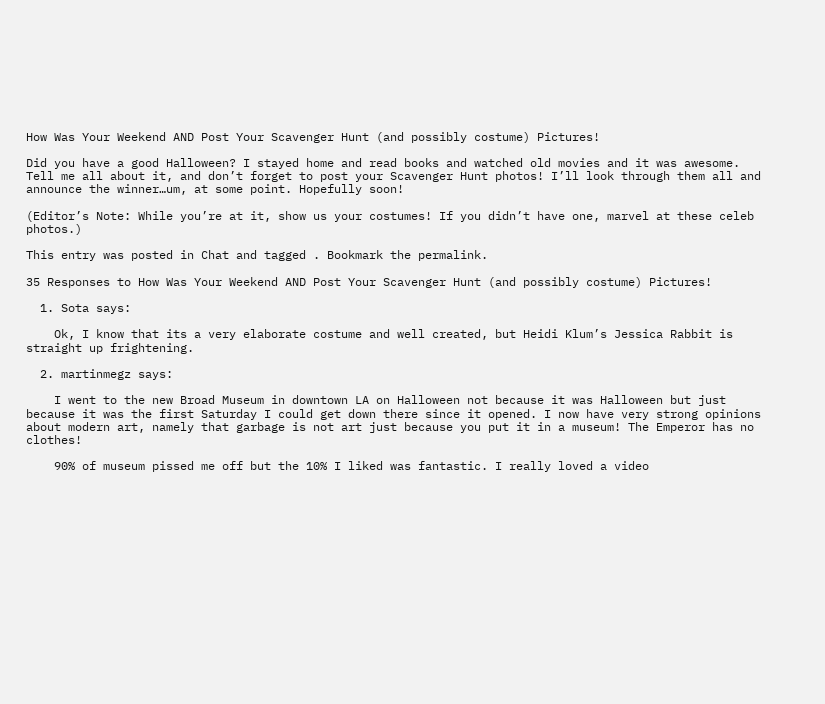How Was Your Weekend AND Post Your Scavenger Hunt (and possibly costume) Pictures!

Did you have a good Halloween? I stayed home and read books and watched old movies and it was awesome. Tell me all about it, and don’t forget to post your Scavenger Hunt photos! I’ll look through them all and announce the winner…um, at some point. Hopefully soon!

(Editor’s Note: While you’re at it, show us your costumes! If you didn’t have one, marvel at these celeb photos.)

This entry was posted in Chat and tagged . Bookmark the permalink.

35 Responses to How Was Your Weekend AND Post Your Scavenger Hunt (and possibly costume) Pictures!

  1. Sota says:

    Ok, I know that its a very elaborate costume and well created, but Heidi Klum’s Jessica Rabbit is straight up frightening.

  2. martinmegz says:

    I went to the new Broad Museum in downtown LA on Halloween not because it was Halloween but just because it was the first Saturday I could get down there since it opened. I now have very strong opinions about modern art, namely that garbage is not art just because you put it in a museum! The Emperor has no clothes!

    90% of museum pissed me off but the 10% I liked was fantastic. I really loved a video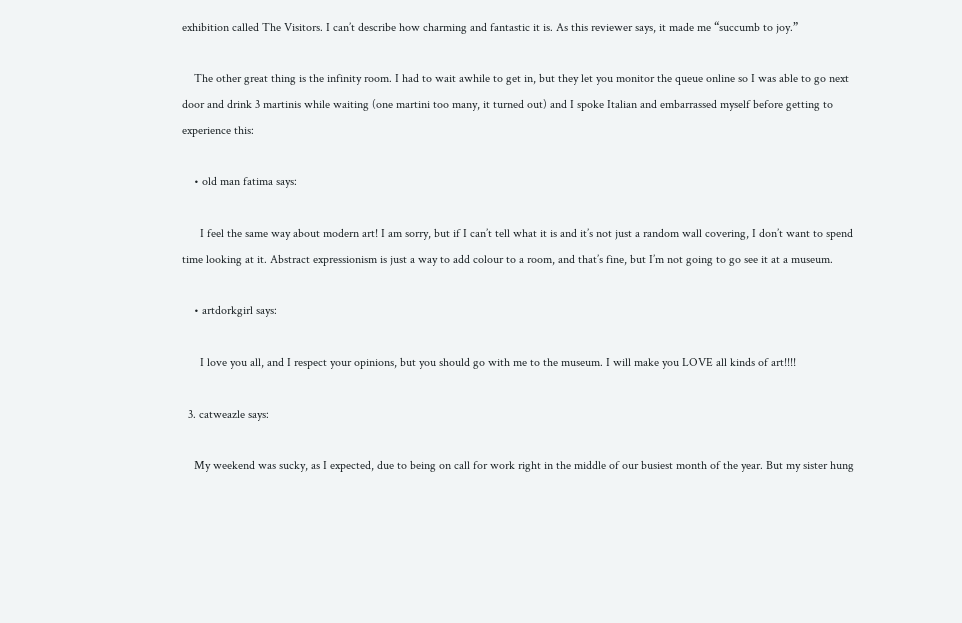exhibition called The Visitors. I can’t describe how charming and fantastic it is. As this reviewer says, it made me “succumb to joy.”

    The other great thing is the infinity room. I had to wait awhile to get in, but they let you monitor the queue online so I was able to go next door and drink 3 martinis while waiting (one martini too many, it turned out) and I spoke Italian and embarrassed myself before getting to experience this:

    • old man fatima says:

      I feel the same way about modern art! I am sorry, but if I can’t tell what it is and it’s not just a random wall covering, I don’t want to spend time looking at it. Abstract expressionism is just a way to add colour to a room, and that’s fine, but I’m not going to go see it at a museum.

    • artdorkgirl says:

      I love you all, and I respect your opinions, but you should go with me to the museum. I will make you LOVE all kinds of art!!!!

  3. catweazle says:

    My weekend was sucky, as I expected, due to being on call for work right in the middle of our busiest month of the year. But my sister hung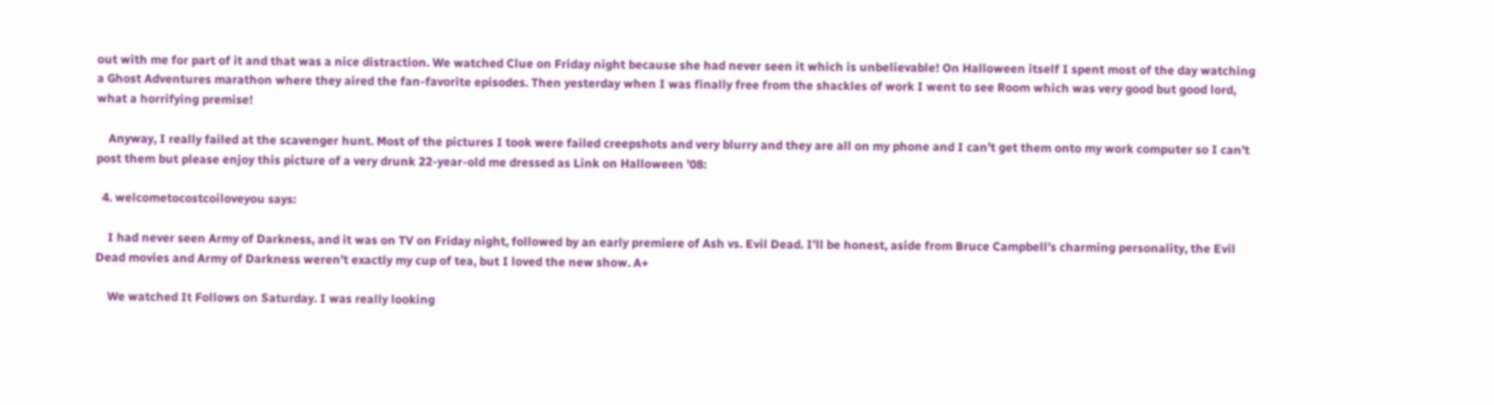out with me for part of it and that was a nice distraction. We watched Clue on Friday night because she had never seen it which is unbelievable! On Halloween itself I spent most of the day watching a Ghost Adventures marathon where they aired the fan-favorite episodes. Then yesterday when I was finally free from the shackles of work I went to see Room which was very good but good lord, what a horrifying premise!

    Anyway, I really failed at the scavenger hunt. Most of the pictures I took were failed creepshots and very blurry and they are all on my phone and I can’t get them onto my work computer so I can’t post them but please enjoy this picture of a very drunk 22-year-old me dressed as Link on Halloween ’08:

  4. welcometocostcoiloveyou says:

    I had never seen Army of Darkness, and it was on TV on Friday night, followed by an early premiere of Ash vs. Evil Dead. I’ll be honest, aside from Bruce Campbell’s charming personality, the Evil Dead movies and Army of Darkness weren’t exactly my cup of tea, but I loved the new show. A+

    We watched It Follows on Saturday. I was really looking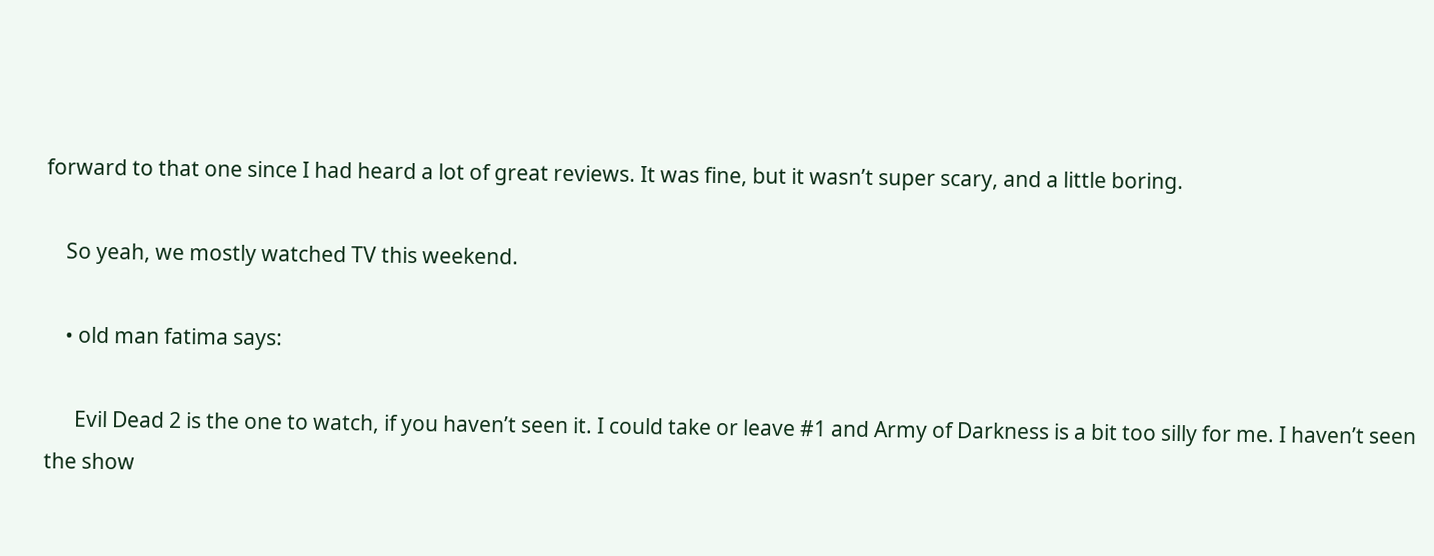forward to that one since I had heard a lot of great reviews. It was fine, but it wasn’t super scary, and a little boring.

    So yeah, we mostly watched TV this weekend.

    • old man fatima says:

      Evil Dead 2 is the one to watch, if you haven’t seen it. I could take or leave #1 and Army of Darkness is a bit too silly for me. I haven’t seen the show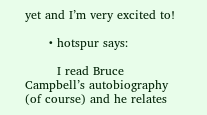yet and I’m very excited to!

      • hotspur says:

        I read Bruce Campbell’s autobiography (of course) and he relates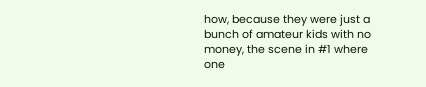how, because they were just a bunch of amateur kids with no money, the scene in #1 where one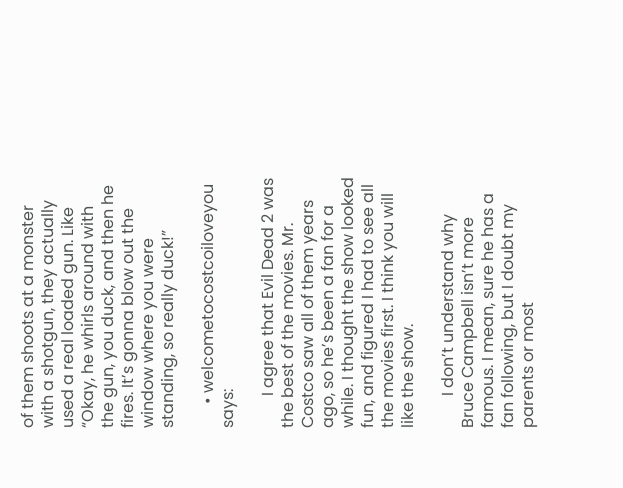of them shoots at a monster with a shotgun, they actually used a real loaded gun. Like “Okay, he whirls around with the gun, you duck, and then he fires. It’s gonna blow out the window where you were standing, so really duck!”

      • welcometocostcoiloveyou says:

        I agree that Evil Dead 2 was the best of the movies. Mr. Costco saw all of them years ago, so he’s been a fan for a while. I thought the show looked fun, and figured I had to see all the movies first. I think you will like the show.

        I don’t understand why Bruce Campbell isn’t more famous. I mean, sure he has a fan following, but I doubt my parents or most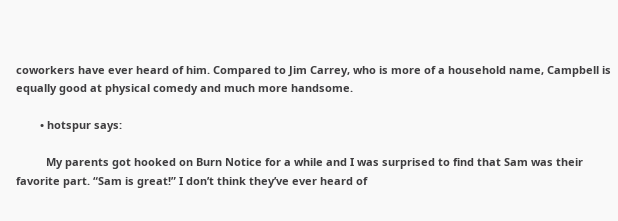coworkers have ever heard of him. Compared to Jim Carrey, who is more of a household name, Campbell is equally good at physical comedy and much more handsome.

        • hotspur says:

          My parents got hooked on Burn Notice for a while and I was surprised to find that Sam was their favorite part. “Sam is great!” I don’t think they’ve ever heard of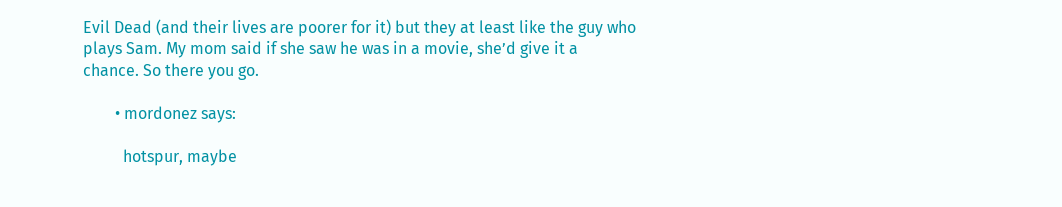Evil Dead (and their lives are poorer for it) but they at least like the guy who plays Sam. My mom said if she saw he was in a movie, she’d give it a chance. So there you go.

        • mordonez says:

          hotspur, maybe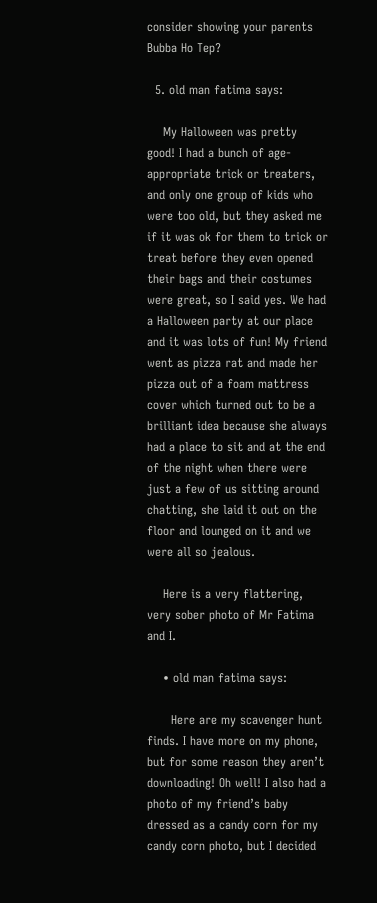consider showing your parents Bubba Ho Tep?

  5. old man fatima says:

    My Halloween was pretty good! I had a bunch of age-appropriate trick or treaters, and only one group of kids who were too old, but they asked me if it was ok for them to trick or treat before they even opened their bags and their costumes were great, so I said yes. We had a Halloween party at our place and it was lots of fun! My friend went as pizza rat and made her pizza out of a foam mattress cover which turned out to be a brilliant idea because she always had a place to sit and at the end of the night when there were just a few of us sitting around chatting, she laid it out on the floor and lounged on it and we were all so jealous.

    Here is a very flattering, very sober photo of Mr Fatima and I.

    • old man fatima says:

      Here are my scavenger hunt finds. I have more on my phone, but for some reason they aren’t downloading! Oh well! I also had a photo of my friend’s baby dressed as a candy corn for my candy corn photo, but I decided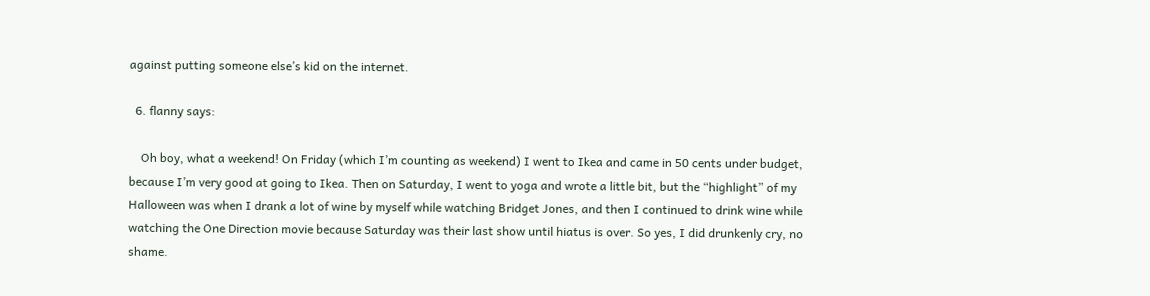against putting someone else’s kid on the internet.

  6. flanny says:

    Oh boy, what a weekend! On Friday (which I’m counting as weekend) I went to Ikea and came in 50 cents under budget, because I’m very good at going to Ikea. Then on Saturday, I went to yoga and wrote a little bit, but the “highlight” of my Halloween was when I drank a lot of wine by myself while watching Bridget Jones, and then I continued to drink wine while watching the One Direction movie because Saturday was their last show until hiatus is over. So yes, I did drunkenly cry, no shame.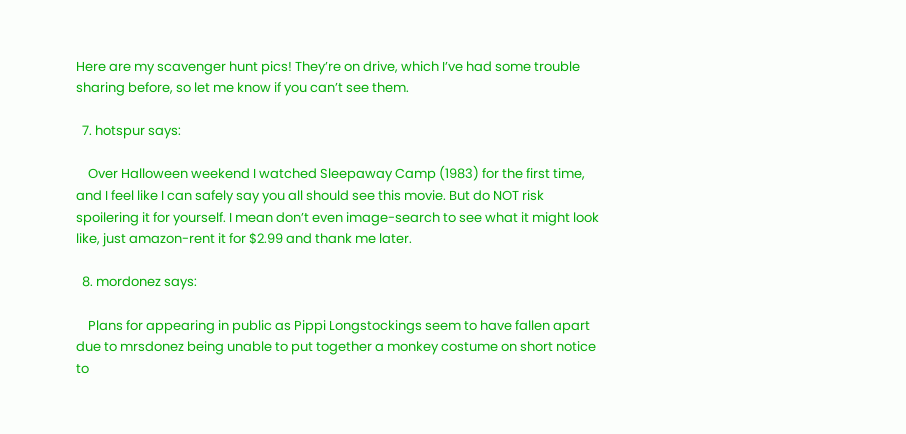Here are my scavenger hunt pics! They’re on drive, which I’ve had some trouble sharing before, so let me know if you can’t see them.

  7. hotspur says:

    Over Halloween weekend I watched Sleepaway Camp (1983) for the first time, and I feel like I can safely say you all should see this movie. But do NOT risk spoilering it for yourself. I mean don’t even image-search to see what it might look like, just amazon-rent it for $2.99 and thank me later.

  8. mordonez says:

    Plans for appearing in public as Pippi Longstockings seem to have fallen apart due to mrsdonez being unable to put together a monkey costume on short notice to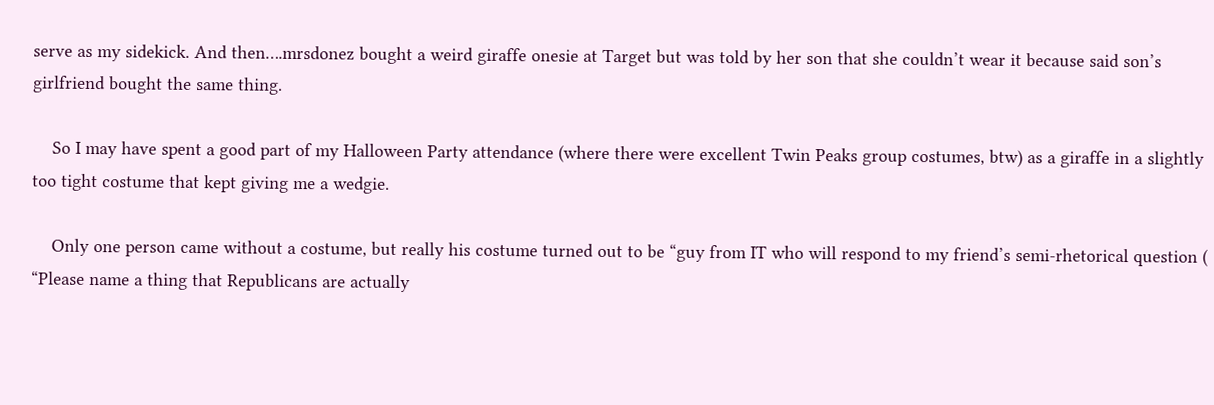serve as my sidekick. And then….mrsdonez bought a weird giraffe onesie at Target but was told by her son that she couldn’t wear it because said son’s girlfriend bought the same thing.

    So I may have spent a good part of my Halloween Party attendance (where there were excellent Twin Peaks group costumes, btw) as a giraffe in a slightly too tight costume that kept giving me a wedgie.

    Only one person came without a costume, but really his costume turned out to be “guy from IT who will respond to my friend’s semi-rhetorical question ( “Please name a thing that Republicans are actually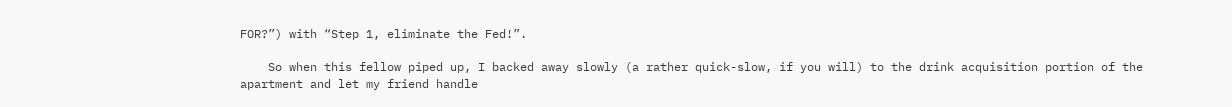FOR?”) with “Step 1, eliminate the Fed!”.

    So when this fellow piped up, I backed away slowly (a rather quick-slow, if you will) to the drink acquisition portion of the apartment and let my friend handle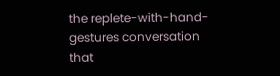the replete-with-hand-gestures conversation that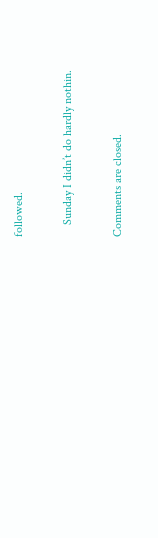followed.

    Sunday I didn’t do hardly nothin.

Comments are closed.